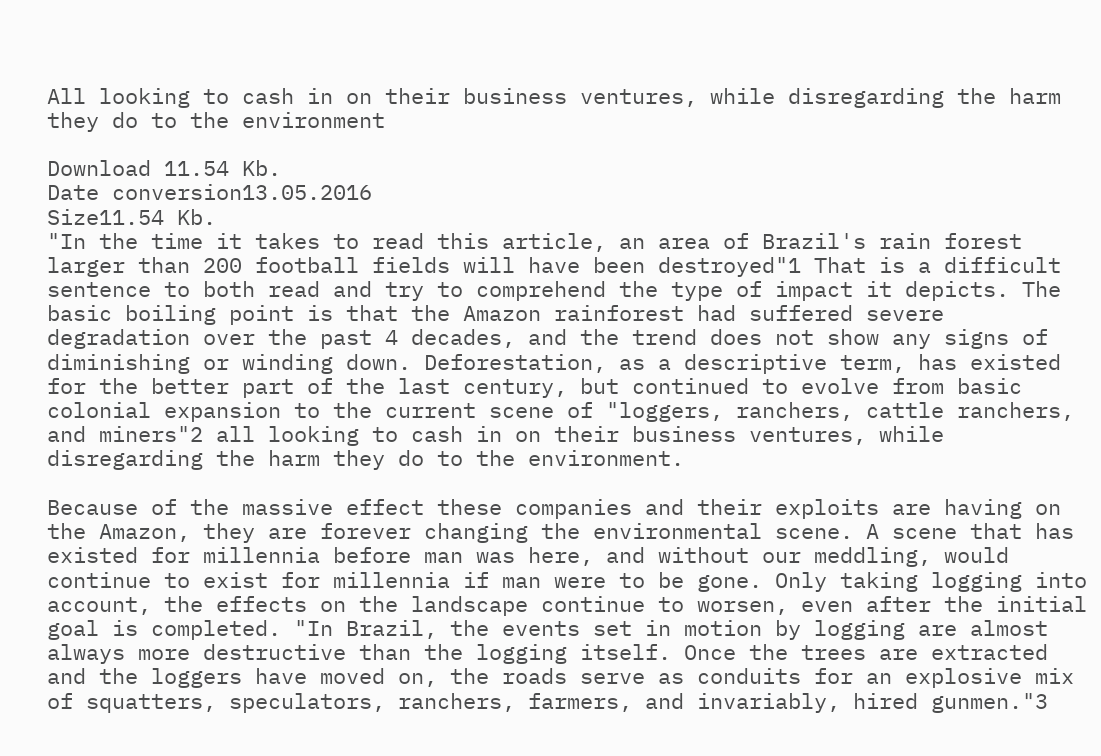All looking to cash in on their business ventures, while disregarding the harm they do to the environment

Download 11.54 Kb.
Date conversion13.05.2016
Size11.54 Kb.
"In the time it takes to read this article, an area of Brazil's rain forest larger than 200 football fields will have been destroyed"1 That is a difficult sentence to both read and try to comprehend the type of impact it depicts. The basic boiling point is that the Amazon rainforest had suffered severe degradation over the past 4 decades, and the trend does not show any signs of diminishing or winding down. Deforestation, as a descriptive term, has existed for the better part of the last century, but continued to evolve from basic colonial expansion to the current scene of "loggers, ranchers, cattle ranchers, and miners"2 all looking to cash in on their business ventures, while disregarding the harm they do to the environment.

Because of the massive effect these companies and their exploits are having on the Amazon, they are forever changing the environmental scene. A scene that has existed for millennia before man was here, and without our meddling, would continue to exist for millennia if man were to be gone. Only taking logging into account, the effects on the landscape continue to worsen, even after the initial goal is completed. "In Brazil, the events set in motion by logging are almost always more destructive than the logging itself. Once the trees are extracted and the loggers have moved on, the roads serve as conduits for an explosive mix of squatters, speculators, ranchers, farmers, and invariably, hired gunmen."3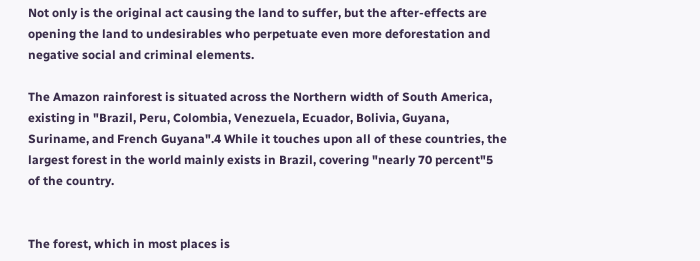Not only is the original act causing the land to suffer, but the after-effects are opening the land to undesirables who perpetuate even more deforestation and negative social and criminal elements.

The Amazon rainforest is situated across the Northern width of South America, existing in "Brazil, Peru, Colombia, Venezuela, Ecuador, Bolivia, Guyana, Suriname, and French Guyana".4 While it touches upon all of these countries, the largest forest in the world mainly exists in Brazil, covering "nearly 70 percent"5 of the country.


The forest, which in most places is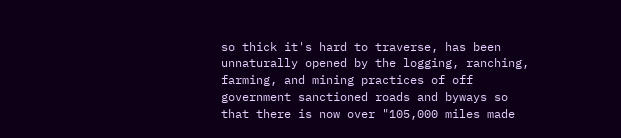so thick it's hard to traverse, has been unnaturally opened by the logging, ranching, farming, and mining practices of off government sanctioned roads and byways so that there is now over "105,000 miles made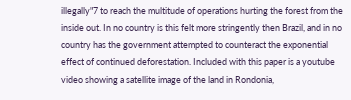illegally"7 to reach the multitude of operations hurting the forest from the inside out. In no country is this felt more stringently then Brazil, and in no country has the government attempted to counteract the exponential effect of continued deforestation. Included with this paper is a youtube video showing a satellite image of the land in Rondonia,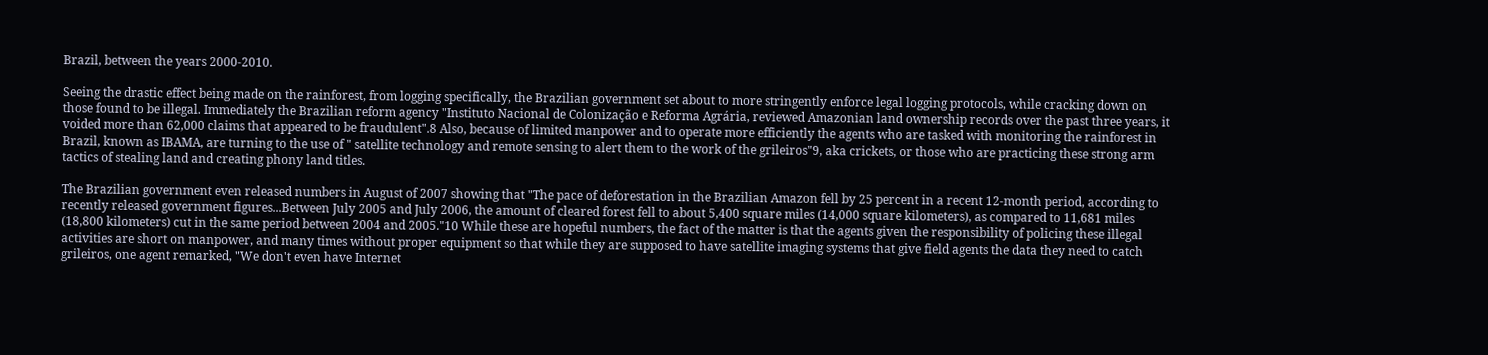Brazil, between the years 2000-2010.

Seeing the drastic effect being made on the rainforest, from logging specifically, the Brazilian government set about to more stringently enforce legal logging protocols, while cracking down on those found to be illegal. Immediately the Brazilian reform agency "Instituto Nacional de Colonização e Reforma Agrária, reviewed Amazonian land ownership records over the past three years, it voided more than 62,000 claims that appeared to be fraudulent".8 Also, because of limited manpower and to operate more efficiently the agents who are tasked with monitoring the rainforest in Brazil, known as IBAMA, are turning to the use of " satellite technology and remote sensing to alert them to the work of the grileiros"9, aka crickets, or those who are practicing these strong arm tactics of stealing land and creating phony land titles.

The Brazilian government even released numbers in August of 2007 showing that "The pace of deforestation in the Brazilian Amazon fell by 25 percent in a recent 12-month period, according to recently released government figures...Between July 2005 and July 2006, the amount of cleared forest fell to about 5,400 square miles (14,000 square kilometers), as compared to 11,681 miles (18,800 kilometers) cut in the same period between 2004 and 2005."10 While these are hopeful numbers, the fact of the matter is that the agents given the responsibility of policing these illegal activities are short on manpower, and many times without proper equipment so that while they are supposed to have satellite imaging systems that give field agents the data they need to catch grileiros, one agent remarked, "We don't even have Internet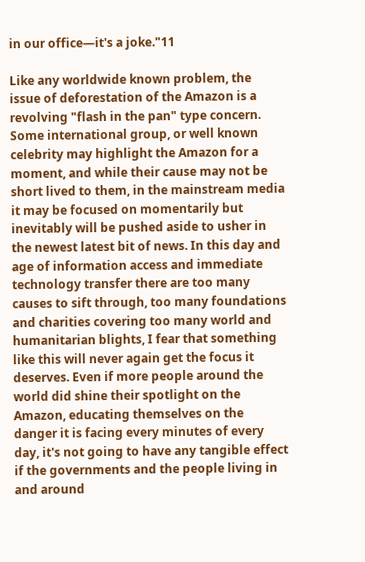in our office—it's a joke."11

Like any worldwide known problem, the issue of deforestation of the Amazon is a revolving "flash in the pan" type concern. Some international group, or well known celebrity may highlight the Amazon for a moment, and while their cause may not be short lived to them, in the mainstream media it may be focused on momentarily but inevitably will be pushed aside to usher in the newest latest bit of news. In this day and age of information access and immediate technology transfer there are too many causes to sift through, too many foundations and charities covering too many world and humanitarian blights, I fear that something like this will never again get the focus it deserves. Even if more people around the world did shine their spotlight on the Amazon, educating themselves on the danger it is facing every minutes of every day, it's not going to have any tangible effect if the governments and the people living in and around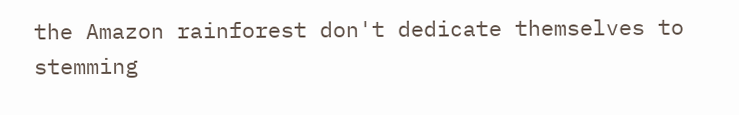the Amazon rainforest don't dedicate themselves to stemming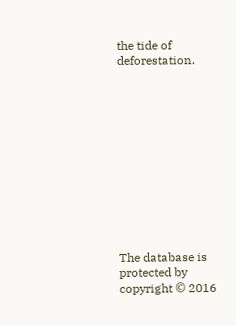the tide of deforestation.












The database is protected by copyright © 2016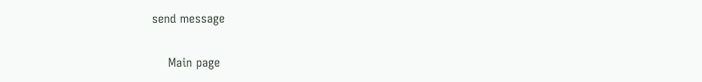send message

    Main page